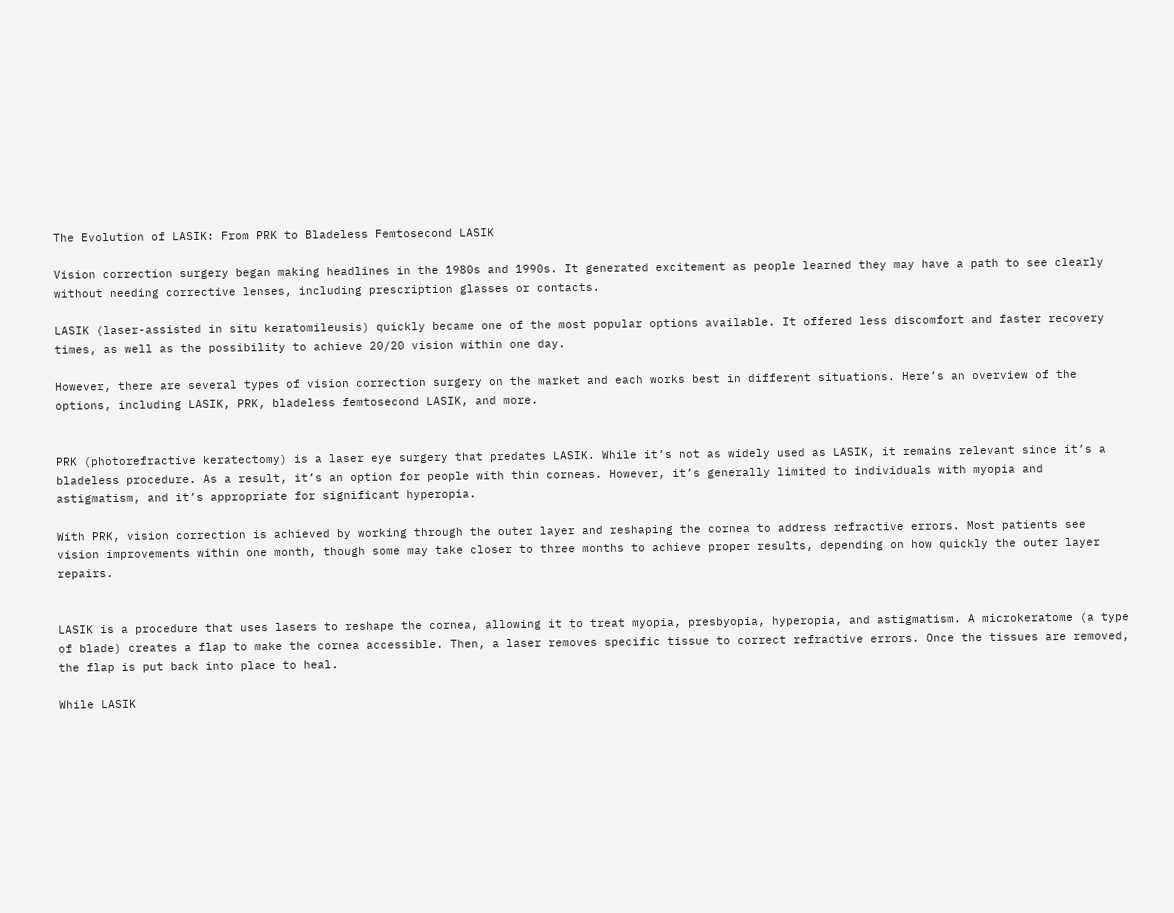The Evolution of LASIK: From PRK to Bladeless Femtosecond LASIK

Vision correction surgery began making headlines in the 1980s and 1990s. It generated excitement as people learned they may have a path to see clearly without needing corrective lenses, including prescription glasses or contacts.

LASIK (laser-assisted in situ keratomileusis) quickly became one of the most popular options available. It offered less discomfort and faster recovery times, as well as the possibility to achieve 20/20 vision within one day.

However, there are several types of vision correction surgery on the market and each works best in different situations. Here’s an overview of the options, including LASIK, PRK, bladeless femtosecond LASIK, and more.


PRK (photorefractive keratectomy) is a laser eye surgery that predates LASIK. While it’s not as widely used as LASIK, it remains relevant since it’s a bladeless procedure. As a result, it’s an option for people with thin corneas. However, it’s generally limited to individuals with myopia and astigmatism, and it’s appropriate for significant hyperopia.

With PRK, vision correction is achieved by working through the outer layer and reshaping the cornea to address refractive errors. Most patients see vision improvements within one month, though some may take closer to three months to achieve proper results, depending on how quickly the outer layer repairs.


LASIK is a procedure that uses lasers to reshape the cornea, allowing it to treat myopia, presbyopia, hyperopia, and astigmatism. A microkeratome (a type of blade) creates a flap to make the cornea accessible. Then, a laser removes specific tissue to correct refractive errors. Once the tissues are removed, the flap is put back into place to heal.

While LASIK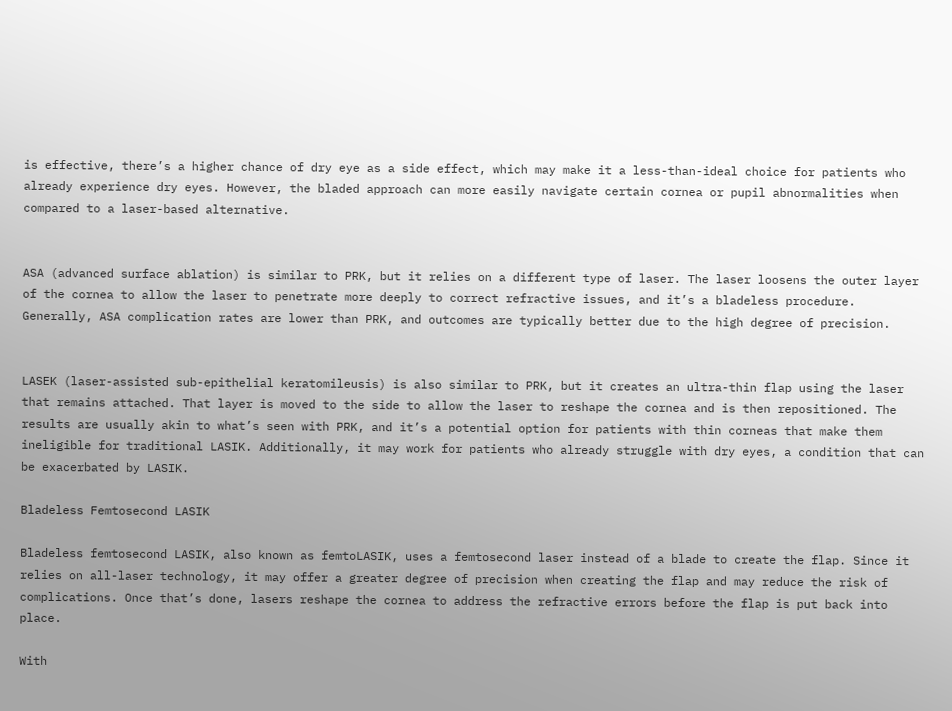is effective, there’s a higher chance of dry eye as a side effect, which may make it a less-than-ideal choice for patients who already experience dry eyes. However, the bladed approach can more easily navigate certain cornea or pupil abnormalities when compared to a laser-based alternative.


ASA (advanced surface ablation) is similar to PRK, but it relies on a different type of laser. The laser loosens the outer layer of the cornea to allow the laser to penetrate more deeply to correct refractive issues, and it’s a bladeless procedure. Generally, ASA complication rates are lower than PRK, and outcomes are typically better due to the high degree of precision.


LASEK (laser-assisted sub-epithelial keratomileusis) is also similar to PRK, but it creates an ultra-thin flap using the laser that remains attached. That layer is moved to the side to allow the laser to reshape the cornea and is then repositioned. The results are usually akin to what’s seen with PRK, and it’s a potential option for patients with thin corneas that make them ineligible for traditional LASIK. Additionally, it may work for patients who already struggle with dry eyes, a condition that can be exacerbated by LASIK.

Bladeless Femtosecond LASIK

Bladeless femtosecond LASIK, also known as femtoLASIK, uses a femtosecond laser instead of a blade to create the flap. Since it relies on all-laser technology, it may offer a greater degree of precision when creating the flap and may reduce the risk of complications. Once that’s done, lasers reshape the cornea to address the refractive errors before the flap is put back into place.

With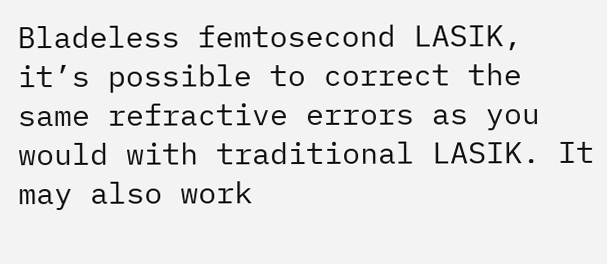Bladeless femtosecond LASIK, it’s possible to correct the same refractive errors as you would with traditional LASIK. It may also work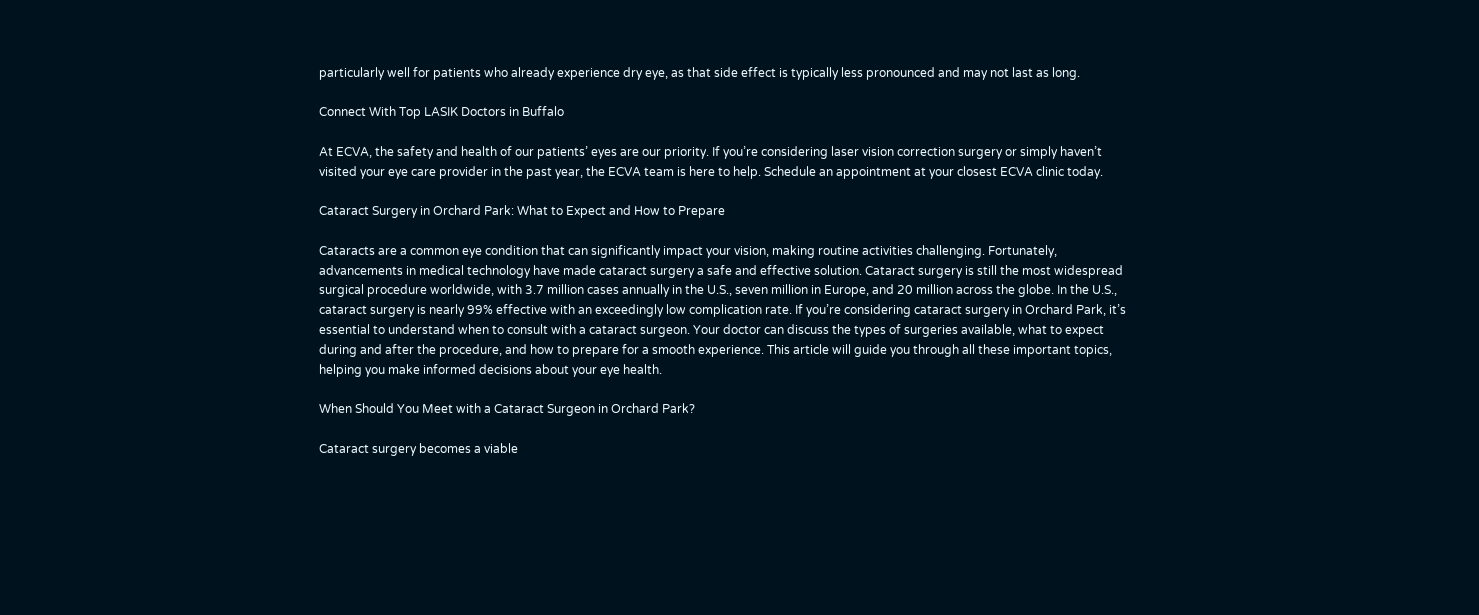particularly well for patients who already experience dry eye, as that side effect is typically less pronounced and may not last as long.

Connect With Top LASIK Doctors in Buffalo

At ECVA, the safety and health of our patients’ eyes are our priority. If you’re considering laser vision correction surgery or simply haven’t visited your eye care provider in the past year, the ECVA team is here to help. Schedule an appointment at your closest ECVA clinic today.

Cataract Surgery in Orchard Park: What to Expect and How to Prepare

Cataracts are a common eye condition that can significantly impact your vision, making routine activities challenging. Fortunately, advancements in medical technology have made cataract surgery a safe and effective solution. Cataract surgery is still the most widespread surgical procedure worldwide, with 3.7 million cases annually in the U.S., seven million in Europe, and 20 million across the globe. In the U.S., cataract surgery is nearly 99% effective with an exceedingly low complication rate. If you’re considering cataract surgery in Orchard Park, it’s essential to understand when to consult with a cataract surgeon. Your doctor can discuss the types of surgeries available, what to expect during and after the procedure, and how to prepare for a smooth experience. This article will guide you through all these important topics, helping you make informed decisions about your eye health.

When Should You Meet with a Cataract Surgeon in Orchard Park?

Cataract surgery becomes a viable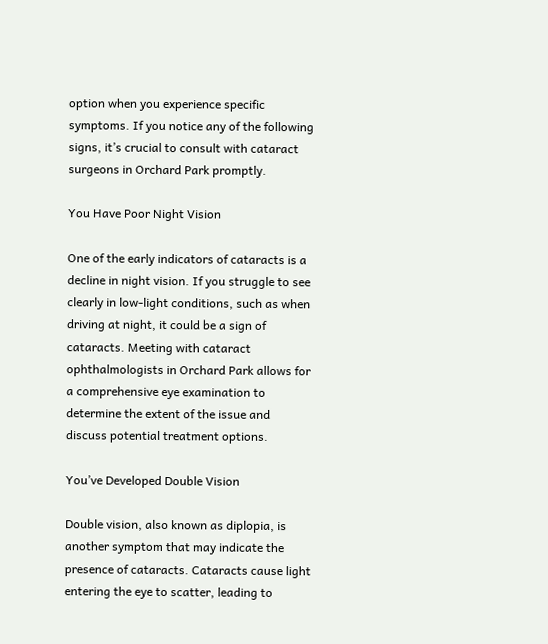option when you experience specific symptoms. If you notice any of the following signs, it’s crucial to consult with cataract surgeons in Orchard Park promptly.

You Have Poor Night Vision

One of the early indicators of cataracts is a decline in night vision. If you struggle to see clearly in low-light conditions, such as when driving at night, it could be a sign of cataracts. Meeting with cataract ophthalmologists in Orchard Park allows for a comprehensive eye examination to determine the extent of the issue and discuss potential treatment options.

You’ve Developed Double Vision

Double vision, also known as diplopia, is another symptom that may indicate the presence of cataracts. Cataracts cause light entering the eye to scatter, leading to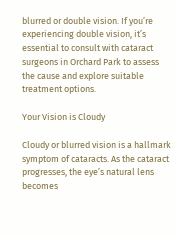blurred or double vision. If you’re experiencing double vision, it’s essential to consult with cataract surgeons in Orchard Park to assess the cause and explore suitable treatment options.

Your Vision is Cloudy

Cloudy or blurred vision is a hallmark symptom of cataracts. As the cataract progresses, the eye’s natural lens becomes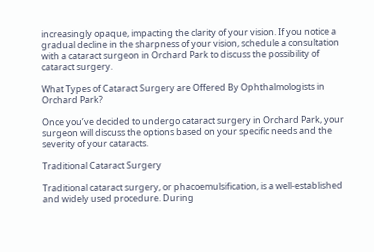increasingly opaque, impacting the clarity of your vision. If you notice a gradual decline in the sharpness of your vision, schedule a consultation with a cataract surgeon in Orchard Park to discuss the possibility of cataract surgery.

What Types of Cataract Surgery are Offered By Ophthalmologists in Orchard Park?

Once you’ve decided to undergo cataract surgery in Orchard Park, your surgeon will discuss the options based on your specific needs and the severity of your cataracts.

Traditional Cataract Surgery

Traditional cataract surgery, or phacoemulsification, is a well-established and widely used procedure. During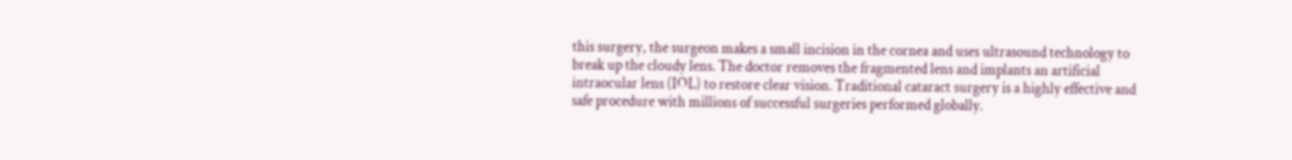this surgery, the surgeon makes a small incision in the cornea and uses ultrasound technology to break up the cloudy lens. The doctor removes the fragmented lens and implants an artificial intraocular lens (IOL) to restore clear vision. Traditional cataract surgery is a highly effective and safe procedure with millions of successful surgeries performed globally.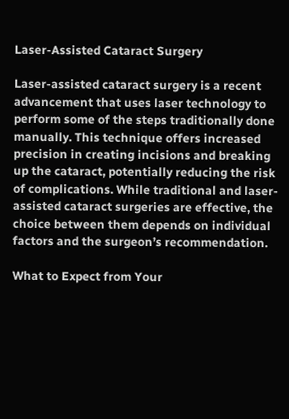Laser-Assisted Cataract Surgery

Laser-assisted cataract surgery is a recent advancement that uses laser technology to perform some of the steps traditionally done manually. This technique offers increased precision in creating incisions and breaking up the cataract, potentially reducing the risk of complications. While traditional and laser-assisted cataract surgeries are effective, the choice between them depends on individual factors and the surgeon’s recommendation.

What to Expect from Your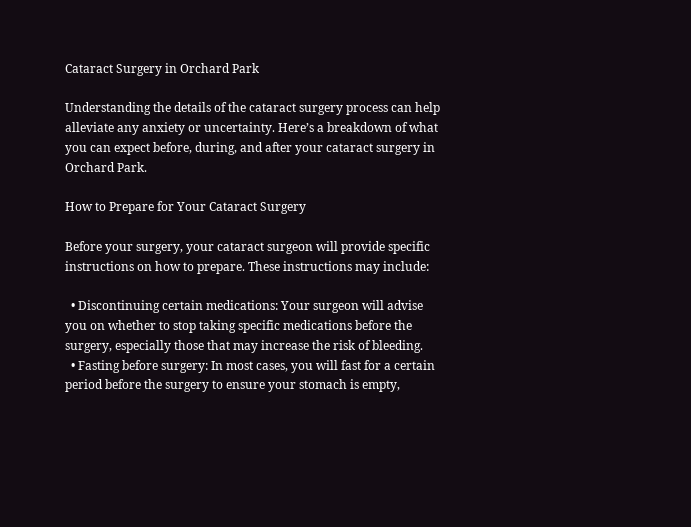Cataract Surgery in Orchard Park

Understanding the details of the cataract surgery process can help alleviate any anxiety or uncertainty. Here’s a breakdown of what you can expect before, during, and after your cataract surgery in Orchard Park.

How to Prepare for Your Cataract Surgery

Before your surgery, your cataract surgeon will provide specific instructions on how to prepare. These instructions may include:

  • Discontinuing certain medications: Your surgeon will advise you on whether to stop taking specific medications before the surgery, especially those that may increase the risk of bleeding.
  • Fasting before surgery: In most cases, you will fast for a certain period before the surgery to ensure your stomach is empty,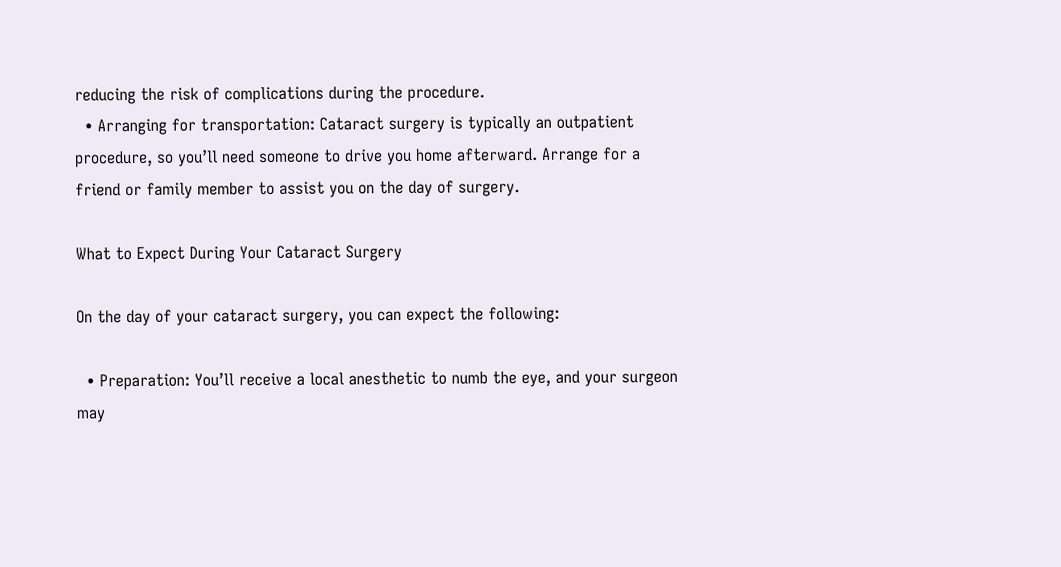reducing the risk of complications during the procedure.
  • Arranging for transportation: Cataract surgery is typically an outpatient procedure, so you’ll need someone to drive you home afterward. Arrange for a friend or family member to assist you on the day of surgery.

What to Expect During Your Cataract Surgery

On the day of your cataract surgery, you can expect the following:

  • Preparation: You’ll receive a local anesthetic to numb the eye, and your surgeon may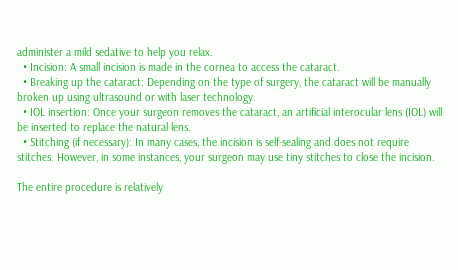administer a mild sedative to help you relax.
  • Incision: A small incision is made in the cornea to access the cataract.
  • Breaking up the cataract: Depending on the type of surgery, the cataract will be manually broken up using ultrasound or with laser technology.
  • IOL insertion: Once your surgeon removes the cataract, an artificial interocular lens (IOL) will be inserted to replace the natural lens.
  • Stitching (if necessary): In many cases, the incision is self-sealing and does not require stitches. However, in some instances, your surgeon may use tiny stitches to close the incision.

The entire procedure is relatively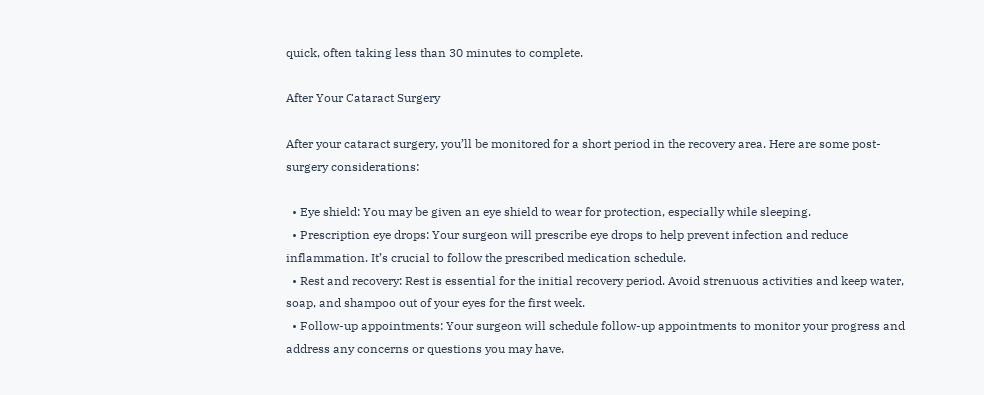quick, often taking less than 30 minutes to complete.

After Your Cataract Surgery

After your cataract surgery, you’ll be monitored for a short period in the recovery area. Here are some post-surgery considerations:

  • Eye shield: You may be given an eye shield to wear for protection, especially while sleeping.
  • Prescription eye drops: Your surgeon will prescribe eye drops to help prevent infection and reduce inflammation. It’s crucial to follow the prescribed medication schedule.
  • Rest and recovery: Rest is essential for the initial recovery period. Avoid strenuous activities and keep water, soap, and shampoo out of your eyes for the first week.
  • Follow-up appointments: Your surgeon will schedule follow-up appointments to monitor your progress and address any concerns or questions you may have.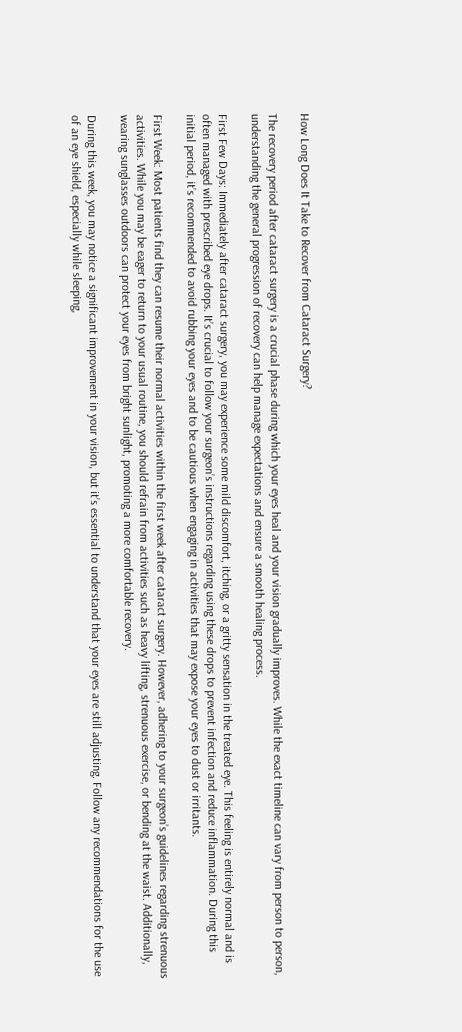How Long Does It Take to Recover from Cataract Surgery?

The recovery period after cataract surgery is a crucial phase during which your eyes heal and your vision gradually improves. While the exact timeline can vary from person to person, understanding the general progression of recovery can help manage expectations and ensure a smooth healing process.

First Few Days: Immediately after cataract surgery, you may experience some mild discomfort, itching, or a gritty sensation in the treated eye. This feeling is entirely normal and is often managed with prescribed eye drops. It’s crucial to follow your surgeon’s instructions regarding using these drops to prevent infection and reduce inflammation. During this initial period, it’s recommended to avoid rubbing your eyes and to be cautious when engaging in activities that may expose your eyes to dust or irritants.

First Week: Most patients find they can resume their normal activities within the first week after cataract surgery. However, adhering to your surgeon’s guidelines regarding strenuous activities. While you may be eager to return to your usual routine, you should refrain from activities such as heavy lifting, strenuous exercise, or bending at the waist. Additionally, wearing sunglasses outdoors can protect your eyes from bright sunlight, promoting a more comfortable recovery.

During this week, you may notice a significant improvement in your vision, but it’s essential to understand that your eyes are still adjusting. Follow any recommendations for the use of an eye shield, especially while sleeping,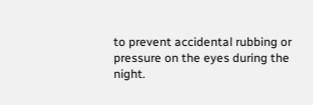to prevent accidental rubbing or pressure on the eyes during the night.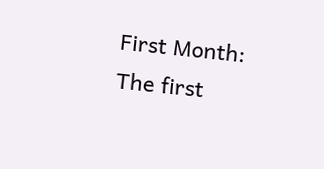First Month: The first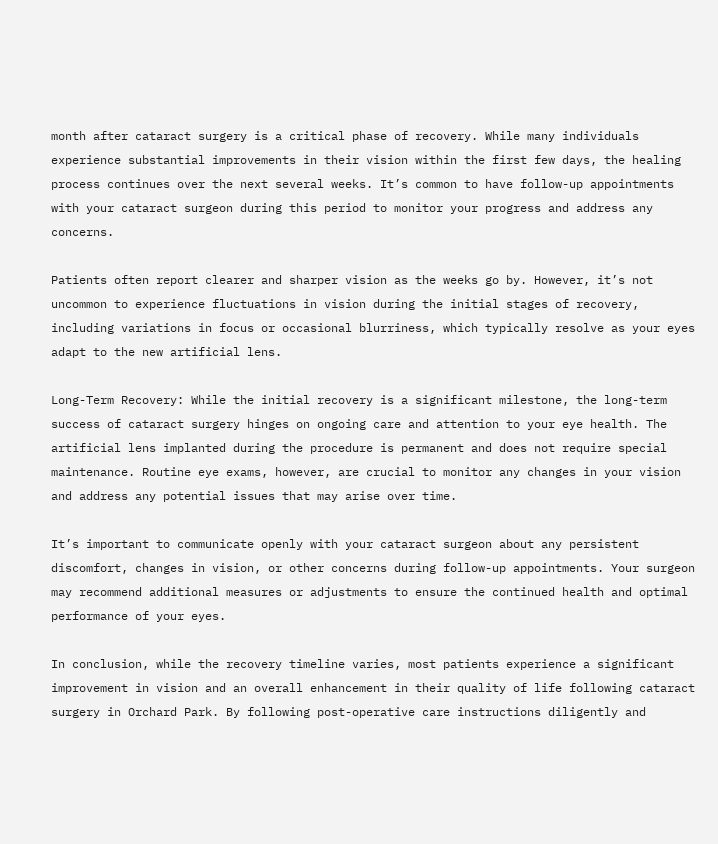month after cataract surgery is a critical phase of recovery. While many individuals experience substantial improvements in their vision within the first few days, the healing process continues over the next several weeks. It’s common to have follow-up appointments with your cataract surgeon during this period to monitor your progress and address any concerns.

Patients often report clearer and sharper vision as the weeks go by. However, it’s not uncommon to experience fluctuations in vision during the initial stages of recovery, including variations in focus or occasional blurriness, which typically resolve as your eyes adapt to the new artificial lens.

Long-Term Recovery: While the initial recovery is a significant milestone, the long-term success of cataract surgery hinges on ongoing care and attention to your eye health. The artificial lens implanted during the procedure is permanent and does not require special maintenance. Routine eye exams, however, are crucial to monitor any changes in your vision and address any potential issues that may arise over time.

It’s important to communicate openly with your cataract surgeon about any persistent discomfort, changes in vision, or other concerns during follow-up appointments. Your surgeon may recommend additional measures or adjustments to ensure the continued health and optimal performance of your eyes.

In conclusion, while the recovery timeline varies, most patients experience a significant improvement in vision and an overall enhancement in their quality of life following cataract surgery in Orchard Park. By following post-operative care instructions diligently and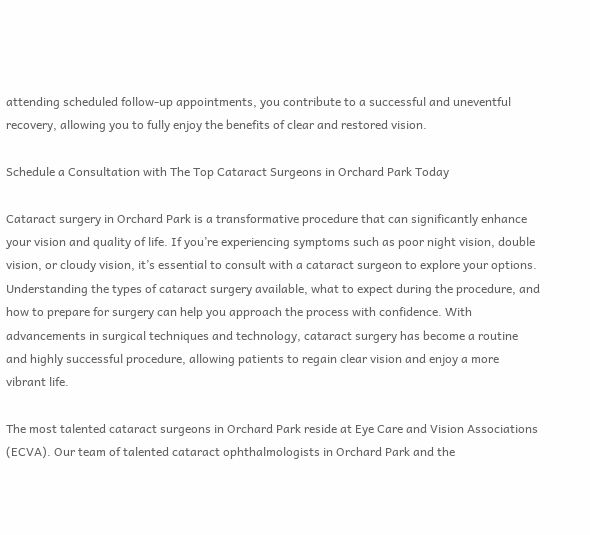attending scheduled follow-up appointments, you contribute to a successful and uneventful recovery, allowing you to fully enjoy the benefits of clear and restored vision.

Schedule a Consultation with The Top Cataract Surgeons in Orchard Park Today

Cataract surgery in Orchard Park is a transformative procedure that can significantly enhance your vision and quality of life. If you’re experiencing symptoms such as poor night vision, double vision, or cloudy vision, it’s essential to consult with a cataract surgeon to explore your options. Understanding the types of cataract surgery available, what to expect during the procedure, and how to prepare for surgery can help you approach the process with confidence. With advancements in surgical techniques and technology, cataract surgery has become a routine and highly successful procedure, allowing patients to regain clear vision and enjoy a more vibrant life.

The most talented cataract surgeons in Orchard Park reside at Eye Care and Vision Associations (ECVA). Our team of talented cataract ophthalmologists in Orchard Park and the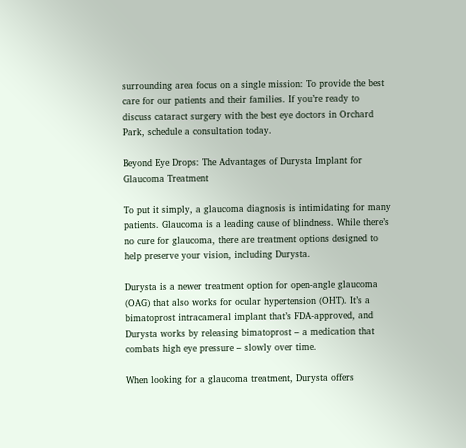surrounding area focus on a single mission: To provide the best care for our patients and their families. If you’re ready to discuss cataract surgery with the best eye doctors in Orchard Park, schedule a consultation today.

Beyond Eye Drops: The Advantages of Durysta Implant for Glaucoma Treatment

To put it simply, a glaucoma diagnosis is intimidating for many patients. Glaucoma is a leading cause of blindness. While there’s no cure for glaucoma, there are treatment options designed to help preserve your vision, including Durysta.

Durysta is a newer treatment option for open-angle glaucoma (OAG) that also works for ocular hypertension (OHT). It’s a bimatoprost intracameral implant that’s FDA-approved, and Durysta works by releasing bimatoprost – a medication that combats high eye pressure – slowly over time.

When looking for a glaucoma treatment, Durysta offers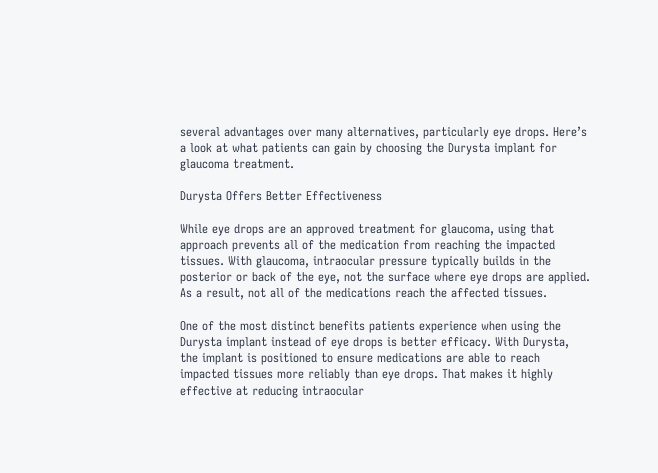several advantages over many alternatives, particularly eye drops. Here’s a look at what patients can gain by choosing the Durysta implant for glaucoma treatment.

Durysta Offers Better Effectiveness

While eye drops are an approved treatment for glaucoma, using that approach prevents all of the medication from reaching the impacted tissues. With glaucoma, intraocular pressure typically builds in the posterior or back of the eye, not the surface where eye drops are applied. As a result, not all of the medications reach the affected tissues.

One of the most distinct benefits patients experience when using the Durysta implant instead of eye drops is better efficacy. With Durysta, the implant is positioned to ensure medications are able to reach impacted tissues more reliably than eye drops. That makes it highly effective at reducing intraocular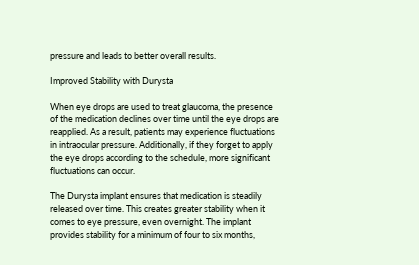pressure and leads to better overall results.

Improved Stability with Durysta

When eye drops are used to treat glaucoma, the presence of the medication declines over time until the eye drops are reapplied. As a result, patients may experience fluctuations in intraocular pressure. Additionally, if they forget to apply the eye drops according to the schedule, more significant fluctuations can occur.

The Durysta implant ensures that medication is steadily released over time. This creates greater stability when it comes to eye pressure, even overnight. The implant provides stability for a minimum of four to six months,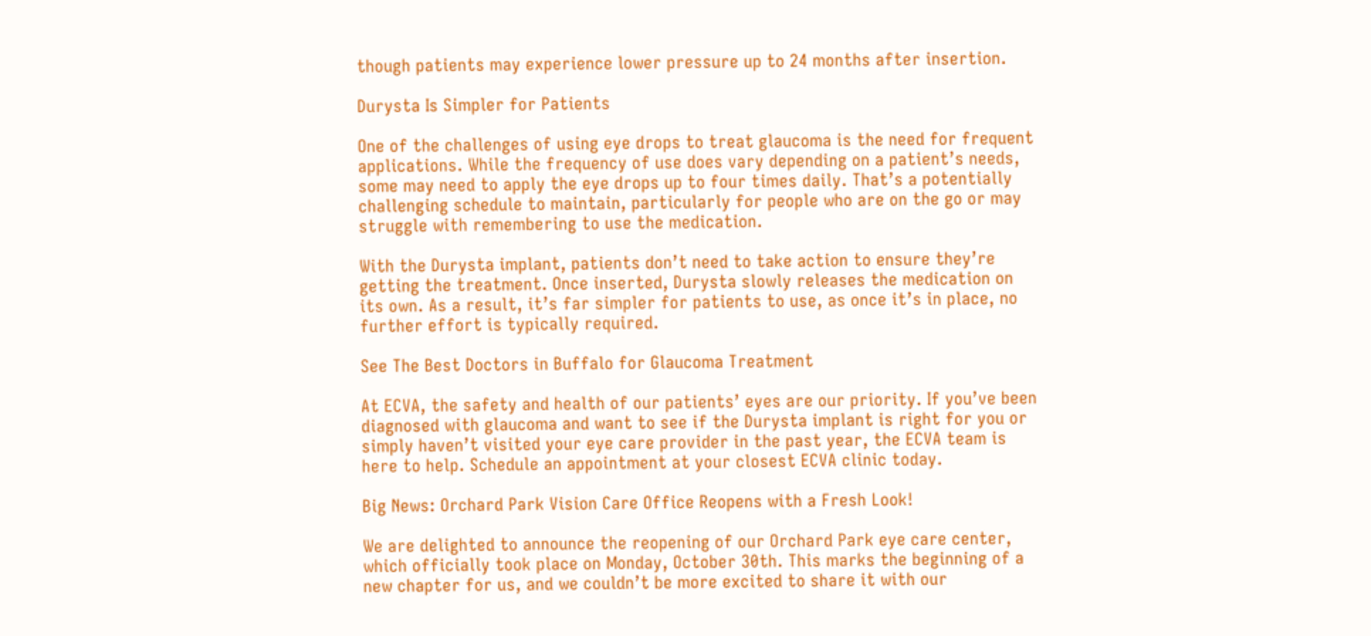though patients may experience lower pressure up to 24 months after insertion.

Durysta Is Simpler for Patients

One of the challenges of using eye drops to treat glaucoma is the need for frequent applications. While the frequency of use does vary depending on a patient’s needs, some may need to apply the eye drops up to four times daily. That’s a potentially challenging schedule to maintain, particularly for people who are on the go or may struggle with remembering to use the medication.

With the Durysta implant, patients don’t need to take action to ensure they’re getting the treatment. Once inserted, Durysta slowly releases the medication on its own. As a result, it’s far simpler for patients to use, as once it’s in place, no further effort is typically required.

See The Best Doctors in Buffalo for Glaucoma Treatment

At ECVA, the safety and health of our patients’ eyes are our priority. If you’ve been diagnosed with glaucoma and want to see if the Durysta implant is right for you or simply haven’t visited your eye care provider in the past year, the ECVA team is here to help. Schedule an appointment at your closest ECVA clinic today.

Big News: Orchard Park Vision Care Office Reopens with a Fresh Look!

We are delighted to announce the reopening of our Orchard Park eye care center, which officially took place on Monday, October 30th. This marks the beginning of a new chapter for us, and we couldn’t be more excited to share it with our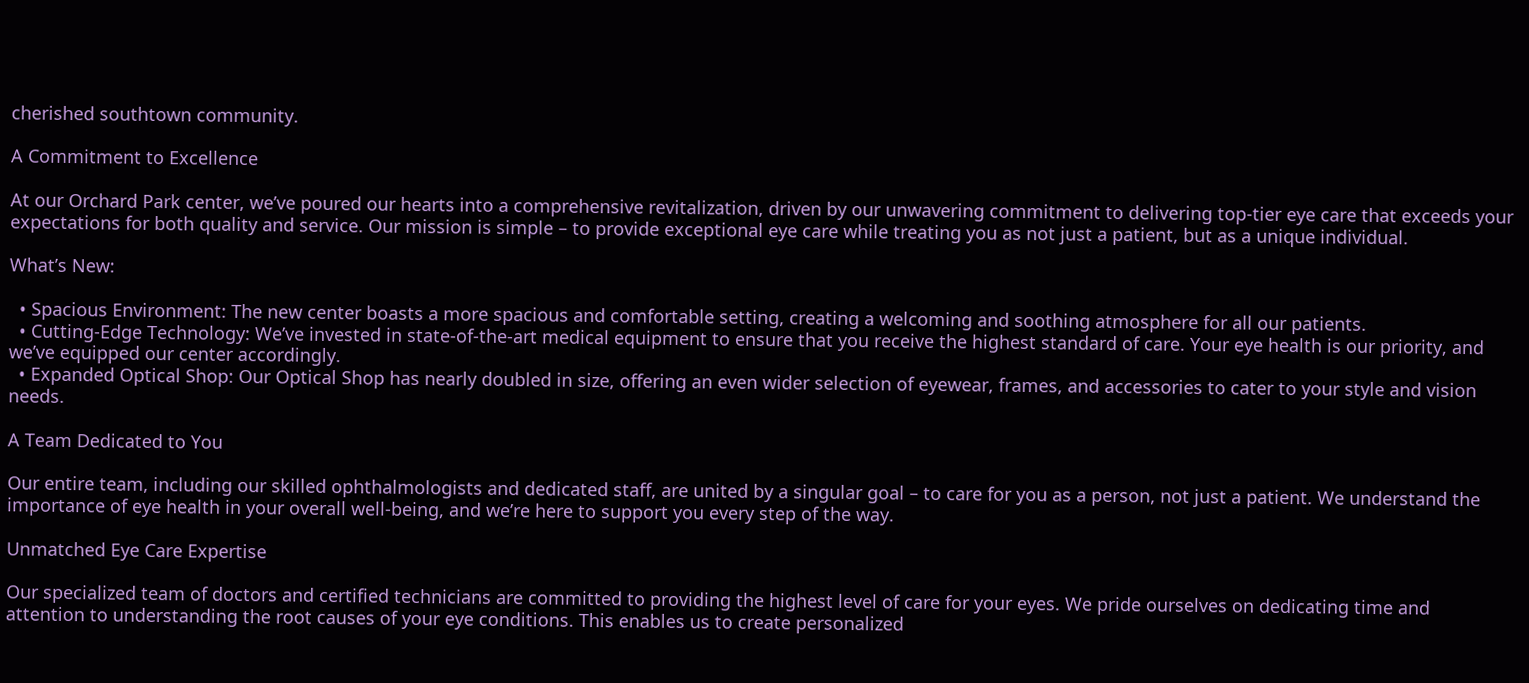cherished southtown community.

A Commitment to Excellence

At our Orchard Park center, we’ve poured our hearts into a comprehensive revitalization, driven by our unwavering commitment to delivering top-tier eye care that exceeds your expectations for both quality and service. Our mission is simple – to provide exceptional eye care while treating you as not just a patient, but as a unique individual.

What’s New:

  • Spacious Environment: The new center boasts a more spacious and comfortable setting, creating a welcoming and soothing atmosphere for all our patients.
  • Cutting-Edge Technology: We’ve invested in state-of-the-art medical equipment to ensure that you receive the highest standard of care. Your eye health is our priority, and we’ve equipped our center accordingly.
  • Expanded Optical Shop: Our Optical Shop has nearly doubled in size, offering an even wider selection of eyewear, frames, and accessories to cater to your style and vision needs.

A Team Dedicated to You

Our entire team, including our skilled ophthalmologists and dedicated staff, are united by a singular goal – to care for you as a person, not just a patient. We understand the importance of eye health in your overall well-being, and we’re here to support you every step of the way.

Unmatched Eye Care Expertise

Our specialized team of doctors and certified technicians are committed to providing the highest level of care for your eyes. We pride ourselves on dedicating time and attention to understanding the root causes of your eye conditions. This enables us to create personalized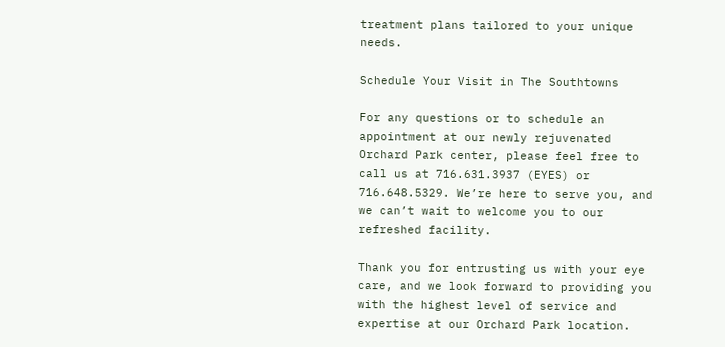treatment plans tailored to your unique needs.

Schedule Your Visit in The Southtowns

For any questions or to schedule an appointment at our newly rejuvenated Orchard Park center, please feel free to call us at 716.631.3937 (EYES) or 716.648.5329. We’re here to serve you, and we can’t wait to welcome you to our refreshed facility.

Thank you for entrusting us with your eye care, and we look forward to providing you with the highest level of service and expertise at our Orchard Park location.